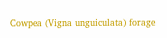Cowpea (Vigna unguiculata) forage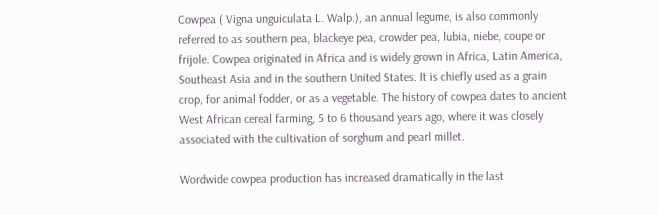Cowpea ( Vigna unguiculata L. Walp.), an annual legume, is also commonly referred to as southern pea, blackeye pea, crowder pea, lubia, niebe, coupe or frijole. Cowpea originated in Africa and is widely grown in Africa, Latin America, Southeast Asia and in the southern United States. It is chiefly used as a grain crop, for animal fodder, or as a vegetable. The history of cowpea dates to ancient West African cereal farming, 5 to 6 thousand years ago, where it was closely associated with the cultivation of sorghum and pearl millet.

Wordwide cowpea production has increased dramatically in the last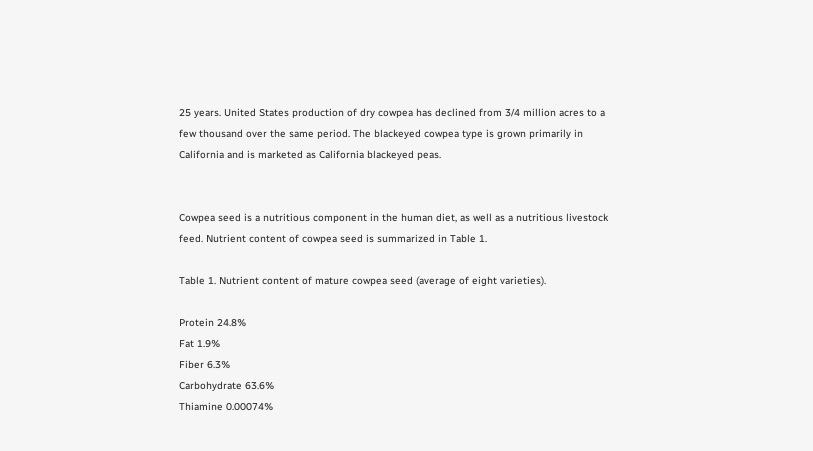25 years. United States production of dry cowpea has declined from 3/4 million acres to a few thousand over the same period. The blackeyed cowpea type is grown primarily in California and is marketed as California blackeyed peas.


Cowpea seed is a nutritious component in the human diet, as well as a nutritious livestock feed. Nutrient content of cowpea seed is summarized in Table 1.

Table 1. Nutrient content of mature cowpea seed (average of eight varieties).

Protein 24.8%
Fat 1.9%
Fiber 6.3%
Carbohydrate 63.6%
Thiamine 0.00074%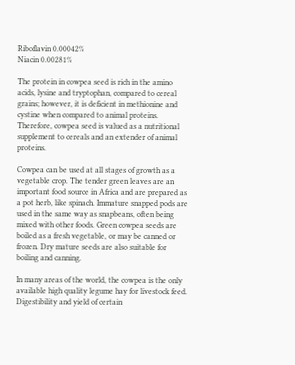Riboflavin 0.00042%
Niacin 0.00281%

The protein in cowpea seed is rich in the amino acids, lysine and tryptophan, compared to cereal grains; however, it is deficient in methionine and cystine when compared to animal proteins. Therefore, cowpea seed is valued as a nutritional supplement to cereals and an extender of animal proteins.

Cowpea can be used at all stages of growth as a vegetable crop. The tender green leaves are an important food source in Africa and are prepared as a pot herb, like spinach. Immature snapped pods are used in the same way as snapbeans, often being mixed with other foods. Green cowpea seeds are boiled as a fresh vegetable, or may be canned or frozen. Dry mature seeds are also suitable for boiling and canning.

In many areas of the world, the cowpea is the only available high quality legume hay for livestock feed. Digestibility and yield of certain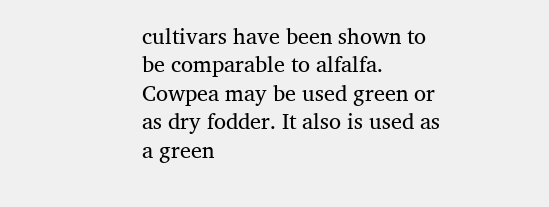cultivars have been shown to be comparable to alfalfa. Cowpea may be used green or as dry fodder. It also is used as a green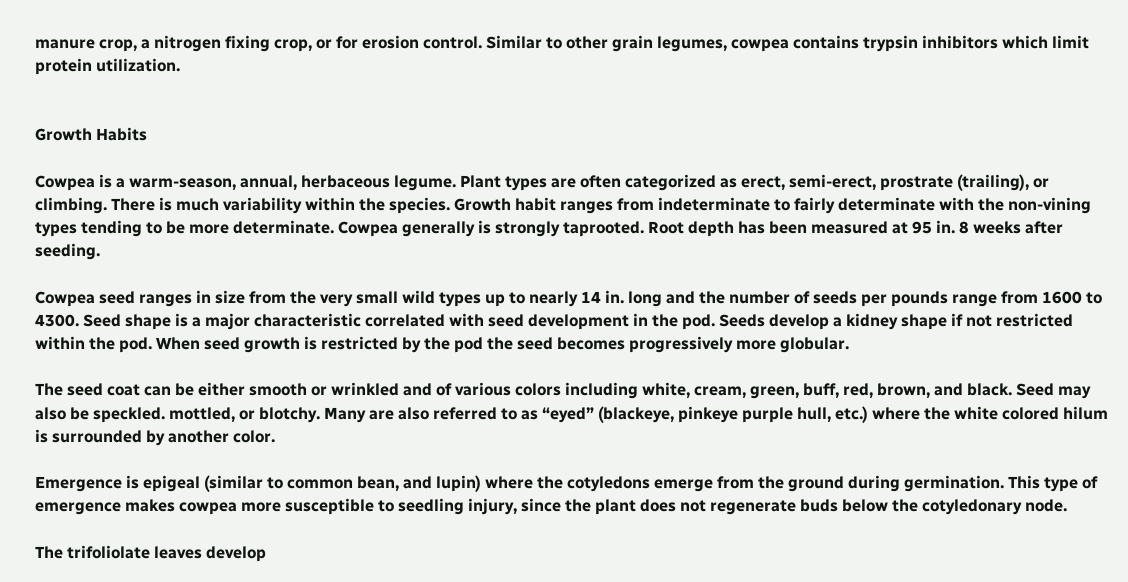manure crop, a nitrogen fixing crop, or for erosion control. Similar to other grain legumes, cowpea contains trypsin inhibitors which limit protein utilization.


Growth Habits

Cowpea is a warm-season, annual, herbaceous legume. Plant types are often categorized as erect, semi-erect, prostrate (trailing), or climbing. There is much variability within the species. Growth habit ranges from indeterminate to fairly determinate with the non-vining types tending to be more determinate. Cowpea generally is strongly taprooted. Root depth has been measured at 95 in. 8 weeks after seeding.

Cowpea seed ranges in size from the very small wild types up to nearly 14 in. long and the number of seeds per pounds range from 1600 to 4300. Seed shape is a major characteristic correlated with seed development in the pod. Seeds develop a kidney shape if not restricted within the pod. When seed growth is restricted by the pod the seed becomes progressively more globular.

The seed coat can be either smooth or wrinkled and of various colors including white, cream, green, buff, red, brown, and black. Seed may also be speckled. mottled, or blotchy. Many are also referred to as “eyed” (blackeye, pinkeye purple hull, etc.) where the white colored hilum is surrounded by another color.

Emergence is epigeal (similar to common bean, and lupin) where the cotyledons emerge from the ground during germination. This type of emergence makes cowpea more susceptible to seedling injury, since the plant does not regenerate buds below the cotyledonary node.

The trifoliolate leaves develop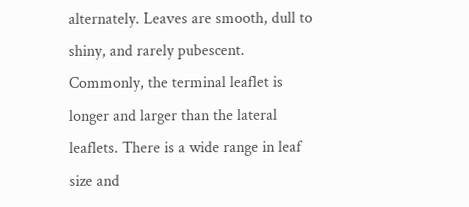alternately. Leaves are smooth, dull to shiny, and rarely pubescent. Commonly, the terminal leaflet is longer and larger than the lateral leaflets. There is a wide range in leaf size and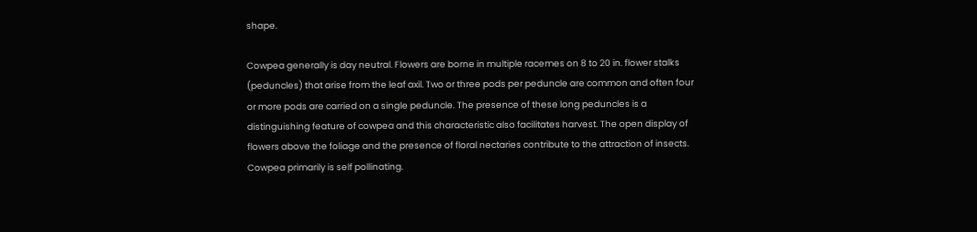shape.

Cowpea generally is day neutral. Flowers are borne in multiple racemes on 8 to 20 in. flower stalks (peduncles) that arise from the leaf axil. Two or three pods per peduncle are common and often four or more pods are carried on a single peduncle. The presence of these long peduncles is a distinguishing feature of cowpea and this characteristic also facilitates harvest. The open display of flowers above the foliage and the presence of floral nectaries contribute to the attraction of insects. Cowpea primarily is self pollinating.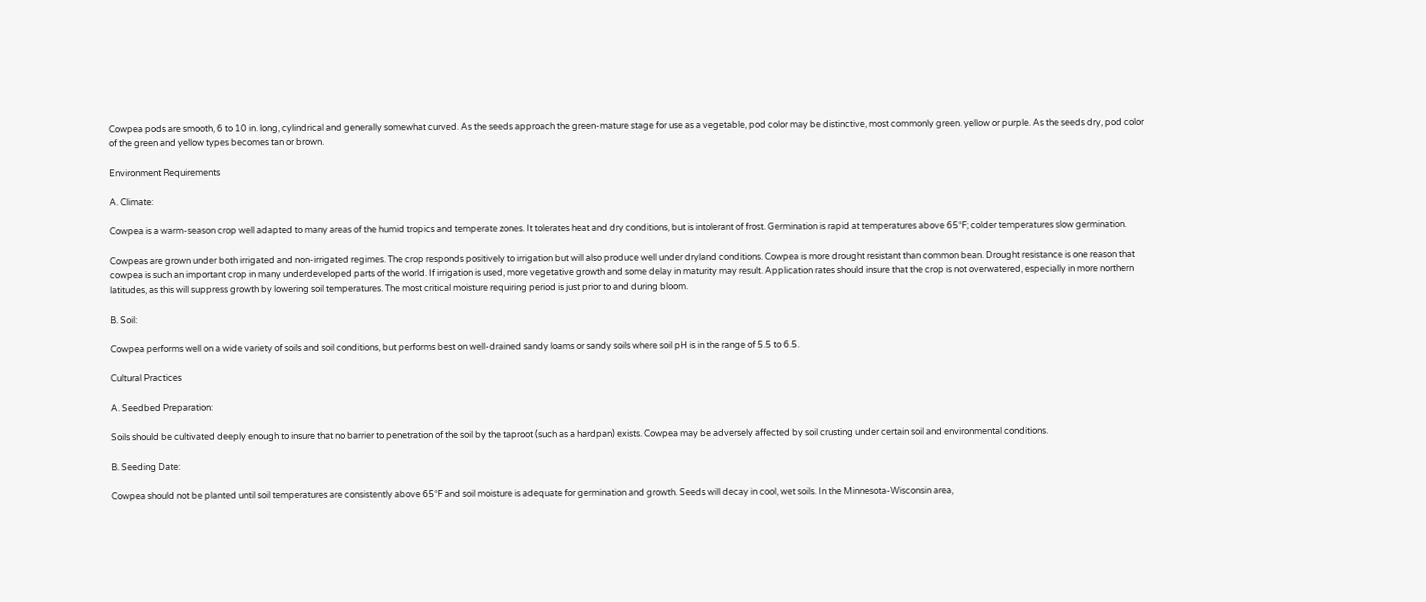Cowpea pods are smooth, 6 to 10 in. long, cylindrical and generally somewhat curved. As the seeds approach the green-mature stage for use as a vegetable, pod color may be distinctive, most commonly green. yellow or purple. As the seeds dry, pod color of the green and yellow types becomes tan or brown.

Environment Requirements

A. Climate:

Cowpea is a warm-season crop well adapted to many areas of the humid tropics and temperate zones. It tolerates heat and dry conditions, but is intolerant of frost. Germination is rapid at temperatures above 65°F; colder temperatures slow germination.

Cowpeas are grown under both irrigated and non-irrigated regimes. The crop responds positively to irrigation but will also produce well under dryland conditions. Cowpea is more drought resistant than common bean. Drought resistance is one reason that cowpea is such an important crop in many underdeveloped parts of the world. If irrigation is used, more vegetative growth and some delay in maturity may result. Application rates should insure that the crop is not overwatered, especially in more northern latitudes, as this will suppress growth by lowering soil temperatures. The most critical moisture requiring period is just prior to and during bloom.

B. Soil:

Cowpea performs well on a wide variety of soils and soil conditions, but performs best on well-drained sandy loams or sandy soils where soil pH is in the range of 5.5 to 6.5.

Cultural Practices

A. Seedbed Preparation:

Soils should be cultivated deeply enough to insure that no barrier to penetration of the soil by the taproot (such as a hardpan) exists. Cowpea may be adversely affected by soil crusting under certain soil and environmental conditions.

B. Seeding Date:

Cowpea should not be planted until soil temperatures are consistently above 65°F and soil moisture is adequate for germination and growth. Seeds will decay in cool, wet soils. In the Minnesota-Wisconsin area,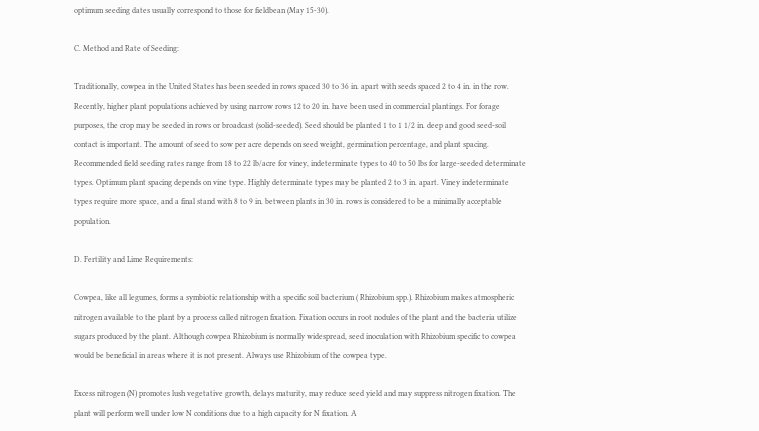optimum seeding dates usually correspond to those for fieldbean (May 15-30).

C. Method and Rate of Seeding:

Traditionally, cowpea in the United States has been seeded in rows spaced 30 to 36 in. apart with seeds spaced 2 to 4 in. in the row. Recently, higher plant populations achieved by using narrow rows 12 to 20 in. have been used in commercial plantings. For forage purposes, the crop may be seeded in rows or broadcast (solid-seeded). Seed should be planted 1 to 1 1/2 in. deep and good seed-soil contact is important. The amount of seed to sow per acre depends on seed weight, germination percentage, and plant spacing. Recommended field seeding rates range from 18 to 22 lb/acre for viney, indeterminate types to 40 to 50 lbs for large-seeded determinate types. Optimum plant spacing depends on vine type. Highly determinate types may be planted 2 to 3 in. apart. Viney indeterminate types require more space, and a final stand with 8 to 9 in. between plants in 30 in. rows is considered to be a minimally acceptable population.

D. Fertility and Lime Requirements:

Cowpea, like all legumes, forms a symbiotic relationship with a specific soil bacterium ( Rhizobium spp.). Rhizobium makes atmospheric nitrogen available to the plant by a process called nitrogen fixation. Fixation occurs in root nodules of the plant and the bacteria utilize sugars produced by the plant. Although cowpea Rhizobium is normally widespread, seed inoculation with Rhizobium specific to cowpea would be beneficial in areas where it is not present. Always use Rhizobium of the cowpea type.

Excess nitrogen (N) promotes lush vegetative growth, delays maturity, may reduce seed yield and may suppress nitrogen fixation. The plant will perform well under low N conditions due to a high capacity for N fixation. A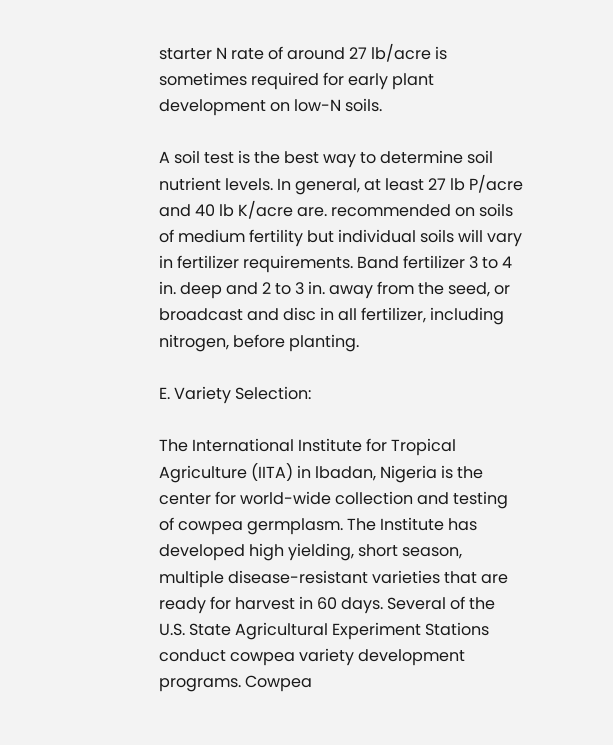starter N rate of around 27 lb/acre is sometimes required for early plant development on low-N soils.

A soil test is the best way to determine soil nutrient levels. In general, at least 27 lb P/acre and 40 lb K/acre are. recommended on soils of medium fertility but individual soils will vary in fertilizer requirements. Band fertilizer 3 to 4 in. deep and 2 to 3 in. away from the seed, or broadcast and disc in all fertilizer, including nitrogen, before planting.

E. Variety Selection:

The International Institute for Tropical Agriculture (IITA) in lbadan, Nigeria is the center for world-wide collection and testing of cowpea germplasm. The Institute has developed high yielding, short season, multiple disease-resistant varieties that are ready for harvest in 60 days. Several of the U.S. State Agricultural Experiment Stations conduct cowpea variety development programs. Cowpea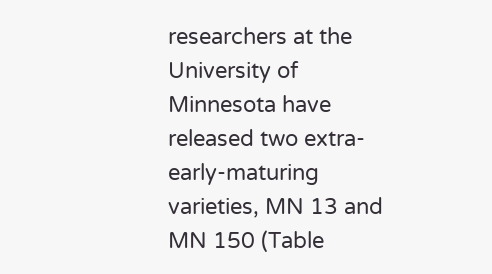researchers at the University of Minnesota have released two extra-early-maturing varieties, MN 13 and MN 150 (Table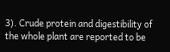3). Crude protein and digestibility of the whole plant are reported to be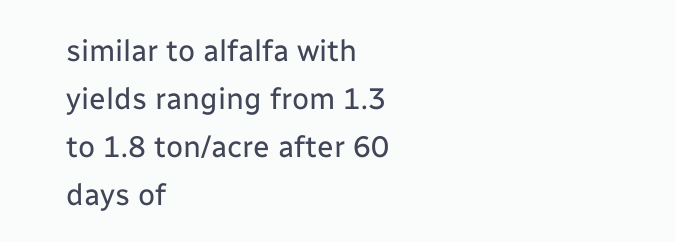similar to alfalfa with yields ranging from 1.3 to 1.8 ton/acre after 60 days of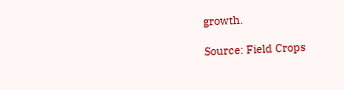growth.

Source: Field Crops